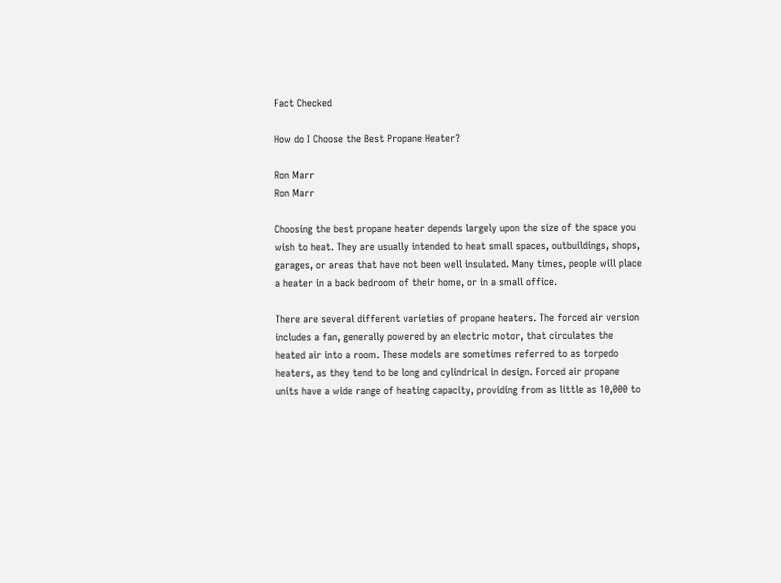Fact Checked

How do I Choose the Best Propane Heater?

Ron Marr
Ron Marr

Choosing the best propane heater depends largely upon the size of the space you wish to heat. They are usually intended to heat small spaces, outbuildings, shops, garages, or areas that have not been well insulated. Many times, people will place a heater in a back bedroom of their home, or in a small office.

There are several different varieties of propane heaters. The forced air version includes a fan, generally powered by an electric motor, that circulates the heated air into a room. These models are sometimes referred to as torpedo heaters, as they tend to be long and cylindrical in design. Forced air propane units have a wide range of heating capacity, providing from as little as 10,000 to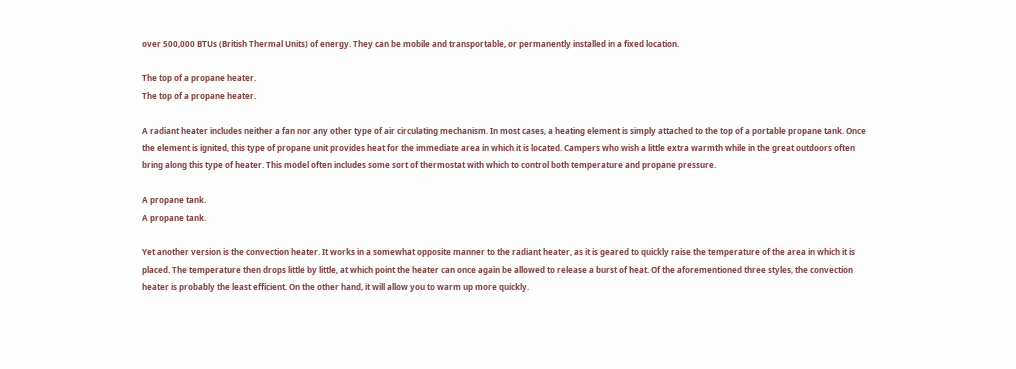over 500,000 BTUs (British Thermal Units) of energy. They can be mobile and transportable, or permanently installed in a fixed location.

The top of a propane heater.
The top of a propane heater.

A radiant heater includes neither a fan nor any other type of air circulating mechanism. In most cases, a heating element is simply attached to the top of a portable propane tank. Once the element is ignited, this type of propane unit provides heat for the immediate area in which it is located. Campers who wish a little extra warmth while in the great outdoors often bring along this type of heater. This model often includes some sort of thermostat with which to control both temperature and propane pressure.

A propane tank.
A propane tank.

Yet another version is the convection heater. It works in a somewhat opposite manner to the radiant heater, as it is geared to quickly raise the temperature of the area in which it is placed. The temperature then drops little by little, at which point the heater can once again be allowed to release a burst of heat. Of the aforementioned three styles, the convection heater is probably the least efficient. On the other hand, it will allow you to warm up more quickly.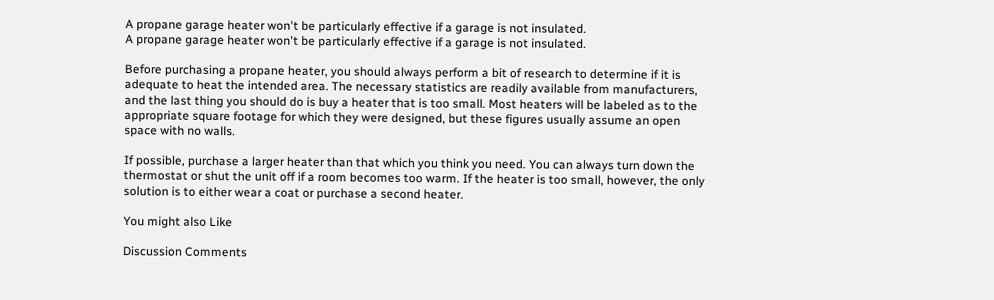A propane garage heater won't be particularly effective if a garage is not insulated.
A propane garage heater won't be particularly effective if a garage is not insulated.

Before purchasing a propane heater, you should always perform a bit of research to determine if it is adequate to heat the intended area. The necessary statistics are readily available from manufacturers, and the last thing you should do is buy a heater that is too small. Most heaters will be labeled as to the appropriate square footage for which they were designed, but these figures usually assume an open space with no walls.

If possible, purchase a larger heater than that which you think you need. You can always turn down the thermostat or shut the unit off if a room becomes too warm. If the heater is too small, however, the only solution is to either wear a coat or purchase a second heater.

You might also Like

Discussion Comments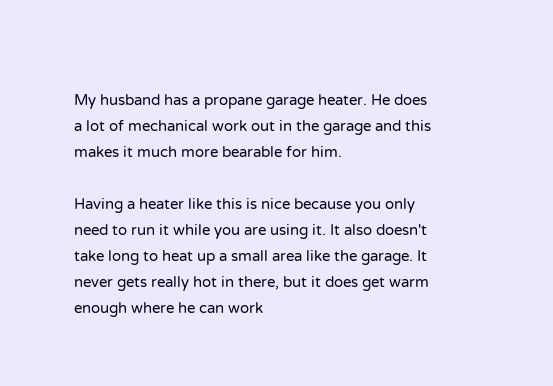My husband has a propane garage heater. He does a lot of mechanical work out in the garage and this makes it much more bearable for him.

Having a heater like this is nice because you only need to run it while you are using it. It also doesn't take long to heat up a small area like the garage. It never gets really hot in there, but it does get warm enough where he can work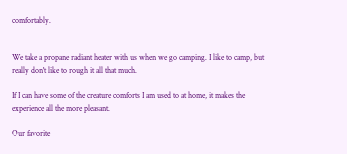comfortably.


We take a propane radiant heater with us when we go camping. I like to camp, but really don't like to rough it all that much.

If I can have some of the creature comforts I am used to at home, it makes the experience all the more pleasant.

Our favorite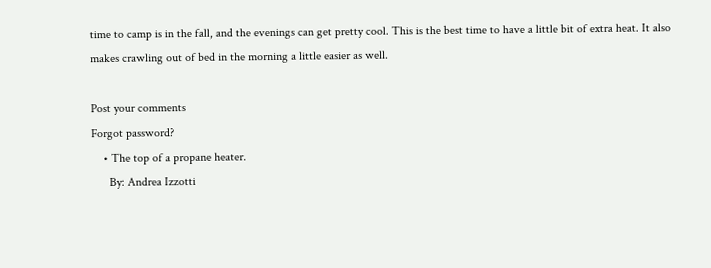time to camp is in the fall, and the evenings can get pretty cool. This is the best time to have a little bit of extra heat. It also makes crawling out of bed in the morning a little easier as well.

Post your comments
Forgot password?
    • The top of a propane heater.
      By: Andrea Izzotti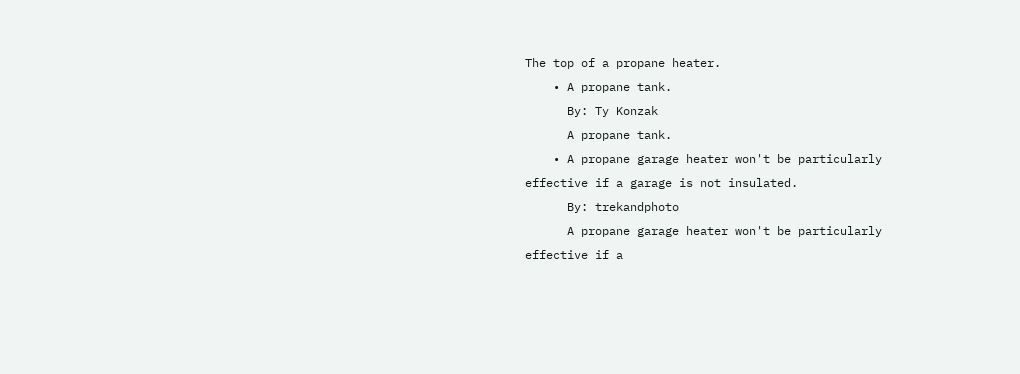The top of a propane heater.
    • A propane tank.
      By: Ty Konzak
      A propane tank.
    • A propane garage heater won't be particularly effective if a garage is not insulated.
      By: trekandphoto
      A propane garage heater won't be particularly effective if a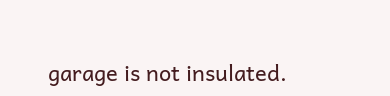garage is not insulated.